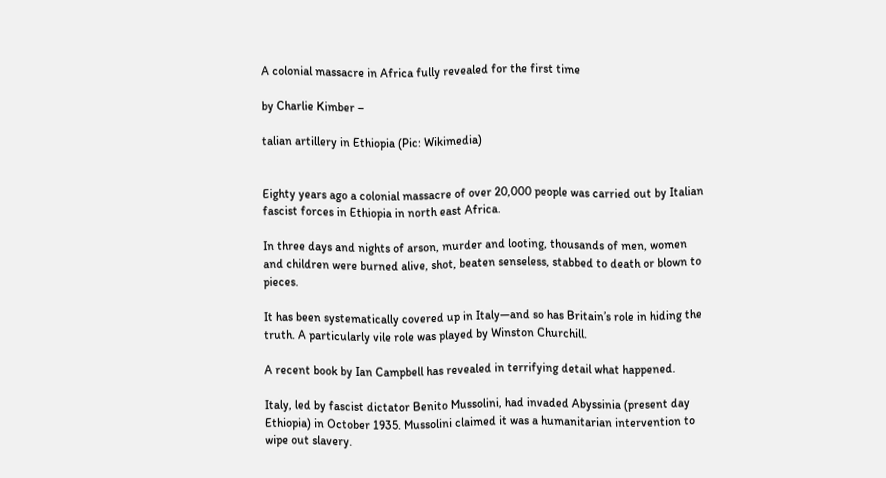A colonial massacre in Africa fully revealed for the first time

by Charlie Kimber –

talian artillery in Ethiopia (Pic: Wikimedia)


Eighty years ago a colonial massacre of over 20,000 people was carried out by Italian fascist forces in Ethiopia in north east Africa.

In three days and nights of arson, murder and looting, thousands of men, women and children were burned alive, shot, beaten senseless, stabbed to death or blown to pieces.

It has been systematically covered up in Italy—and so has Britain’s role in hiding the truth. A particularly vile role was played by Winston Churchill.

A recent book by Ian Campbell has revealed in terrifying detail what happened.

Italy, led by fascist dictator Benito Mussolini, had invaded Abyssinia (present day Ethiopia) in October 1935. Mussolini claimed it was a humanitarian intervention to wipe out slavery.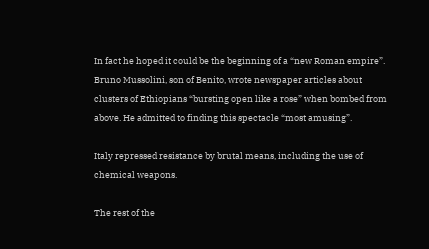In fact he hoped it could be the beginning of a “new Roman empire”.  Bruno Mussolini, son of Benito, wrote newspaper articles about clusters of Ethiopians “bursting open like a rose” when bombed from above. He admitted to finding this spectacle “most amusing”.

Italy repressed resistance by brutal means, including the use of chemical weapons.

The rest of the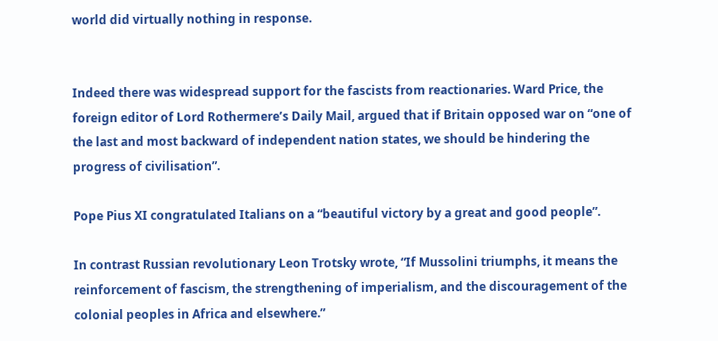world did virtually nothing in response.


Indeed there was widespread support for the fascists from reactionaries. Ward Price, the foreign editor of Lord Rothermere’s Daily Mail, argued that if Britain opposed war on “one of the last and most backward of independent nation states, we should be hindering the progress of civilisation”.

Pope Pius XI congratulated Italians on a “beautiful victory by a great and good people”.

In contrast Russian revolutionary Leon Trotsky wrote, “If Mussolini triumphs, it means the reinforcement of fascism, the strengthening of imperialism, and the discouragement of the colonial peoples in Africa and elsewhere.”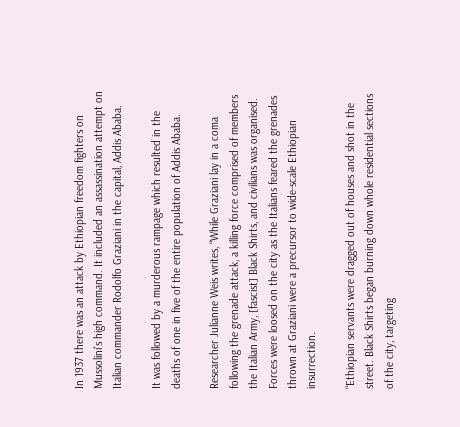In 1937 there was an attack by Ethiopian freedom fighters on Mussolini’s high command. It included an assassination attempt on Italian commander Rodolfo Graziani in the capital, Addis Ababa.

It was followed by a murderous rampage which resulted in the deaths of one in five of the entire population of Addis Ababa.

Researcher Julianne Weis writes, “While Graziani lay in a coma following the grenade attack, a killing force comprised of members the Italian Army, [fascist] Black Shirts, and civilians was organised. Forces were loosed on the city as the Italians feared the grenades thrown at Graziani were a precursor to wide-scale Ethiopian insurrection.

“Ethiopian servants were dragged out of houses and shot in the street. Black Shirts began burning down whole residential sections of the city, targeting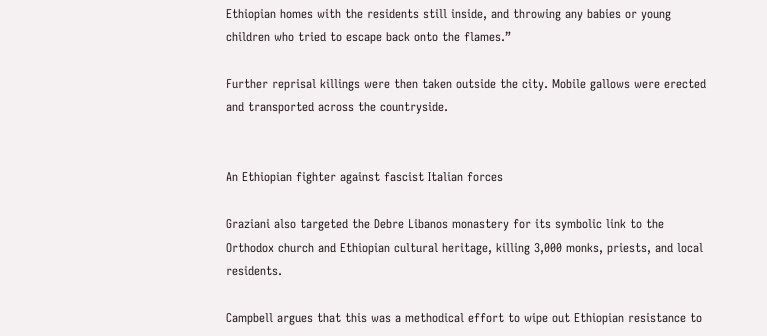Ethiopian homes with the residents still inside, and throwing any babies or young children who tried to escape back onto the flames.”

Further reprisal killings were then taken outside the city. Mobile gallows were erected and transported across the countryside.


An Ethiopian fighter against fascist Italian forces

Graziani also targeted the Debre Libanos monastery for its symbolic link to the Orthodox church and Ethiopian cultural heritage, killing 3,000 monks, priests, and local residents.

Campbell argues that this was a methodical effort to wipe out Ethiopian resistance to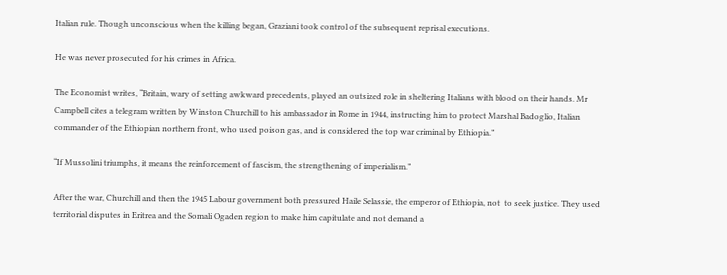Italian rule. Though unconscious when the killing began, Graziani took control of the subsequent reprisal executions.

He was never prosecuted for his crimes in Africa.

The Economist writes, “Britain, wary of setting awkward precedents, played an outsized role in sheltering Italians with blood on their hands. Mr Campbell cites a telegram written by Winston Churchill to his ambassador in Rome in 1944, instructing him to protect Marshal Badoglio, Italian commander of the Ethiopian northern front, who used poison gas, and is considered the top war criminal by Ethiopia.”

“If Mussolini triumphs, it means the reinforcement of fascism, the strengthening of imperialism.”

After the war, Churchill and then the 1945 Labour government both pressured Haile Selassie, the emperor of Ethiopia, not  to seek justice. They used territorial disputes in Eritrea and the Somali Ogaden region to make him capitulate and not demand a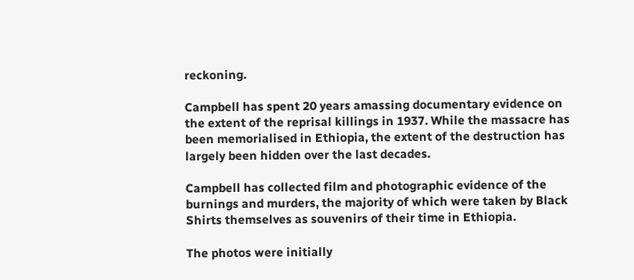reckoning.

Campbell has spent 20 years amassing documentary evidence on the extent of the reprisal killings in 1937. While the massacre has been memorialised in Ethiopia, the extent of the destruction has largely been hidden over the last decades.

Campbell has collected film and photographic evidence of the burnings and murders, the majority of which were taken by Black Shirts themselves as souvenirs of their time in Ethiopia.

The photos were initially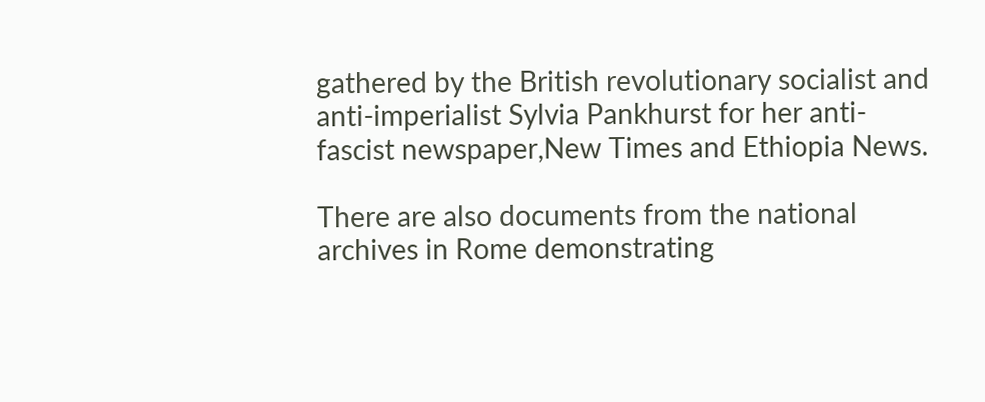gathered by the British revolutionary socialist and anti-imperialist Sylvia Pankhurst for her anti-fascist newspaper,New Times and Ethiopia News.

There are also documents from the national archives in Rome demonstrating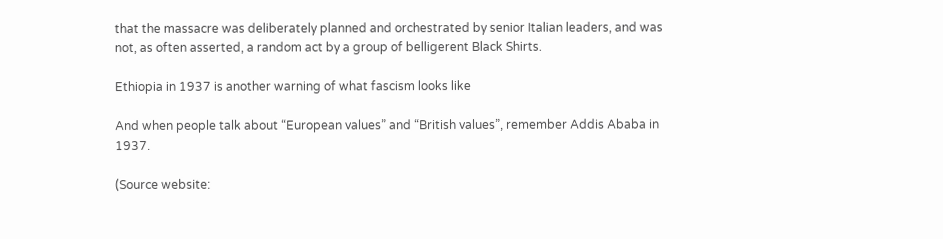that the massacre was deliberately planned and orchestrated by senior Italian leaders, and was not, as often asserted, a random act by a group of belligerent Black Shirts.

Ethiopia in 1937 is another warning of what fascism looks like

And when people talk about “European values” and “British values”, remember Addis Ababa in 1937.

(Source website: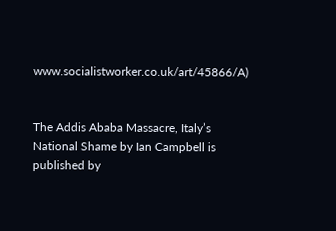www.socialistworker.co.uk/art/45866/A)


The Addis Ababa Massacre, Italy’s National Shame by Ian Campbell is published by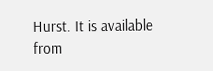Hurst. It is available from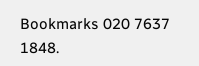Bookmarks 020 7637 1848.